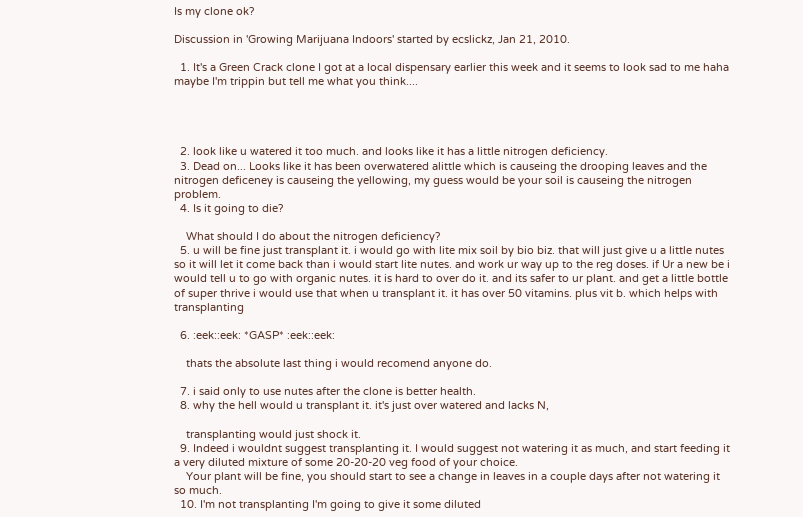Is my clone ok?

Discussion in 'Growing Marijuana Indoors' started by ecslickz, Jan 21, 2010.

  1. It's a Green Crack clone I got at a local dispensary earlier this week and it seems to look sad to me haha maybe I'm trippin but tell me what you think....




  2. look like u watered it too much. and looks like it has a little nitrogen deficiency.
  3. Dead on... Looks like it has been overwatered alittle which is causeing the drooping leaves and the nitrogen deficeney is causeing the yellowing, my guess would be your soil is causeing the nitrogen problem.
  4. Is it going to die?

    What should I do about the nitrogen deficiency?
  5. u will be fine just transplant it. i would go with lite mix soil by bio biz. that will just give u a little nutes so it will let it come back than i would start lite nutes. and work ur way up to the reg doses. if Ur a new be i would tell u to go with organic nutes. it is hard to over do it. and its safer to ur plant. and get a little bottle of super thrive i would use that when u transplant it. it has over 50 vitamins. plus vit b. which helps with transplanting

  6. :eek::eek: *GASP* :eek::eek:

    thats the absolute last thing i would recomend anyone do.

  7. i said only to use nutes after the clone is better health.
  8. why the hell would u transplant it. it's just over watered and lacks N,

    transplanting would just shock it.
  9. Indeed i wouldnt suggest transplanting it. I would suggest not watering it as much, and start feeding it a very diluted mixture of some 20-20-20 veg food of your choice.
    Your plant will be fine, you should start to see a change in leaves in a couple days after not watering it so much.
  10. I'm not transplanting I'm going to give it some diluted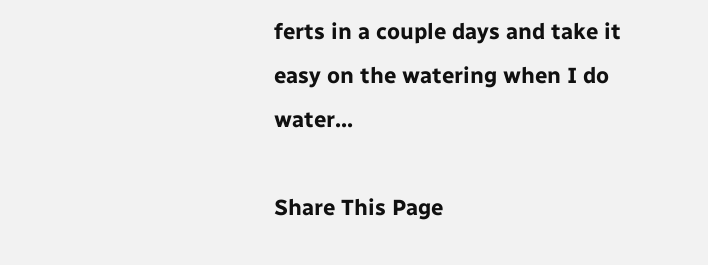ferts in a couple days and take it easy on the watering when I do water...

Share This Page